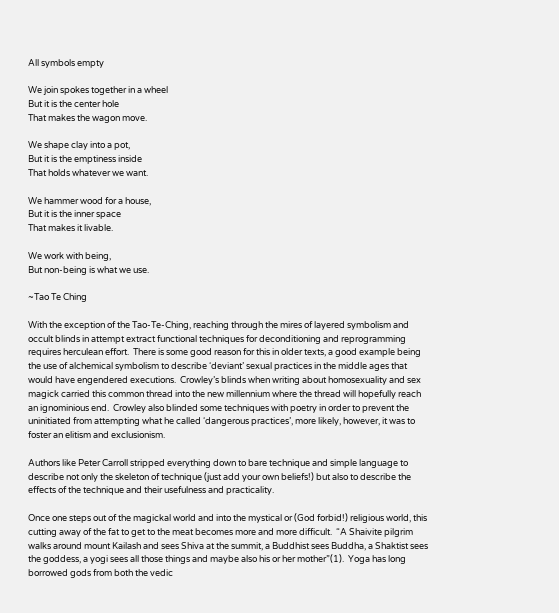All symbols empty

We join spokes together in a wheel
But it is the center hole
That makes the wagon move.

We shape clay into a pot,
But it is the emptiness inside
That holds whatever we want.

We hammer wood for a house,
But it is the inner space
That makes it livable.

We work with being,
But non-being is what we use.

~Tao Te Ching

With the exception of the Tao-Te-Ching, reaching through the mires of layered symbolism and occult blinds in attempt extract functional techniques for deconditioning and reprogramming requires herculean effort.  There is some good reason for this in older texts, a good example being the use of alchemical symbolism to describe ‘deviant’ sexual practices in the middle ages that would have engendered executions.  Crowley’s blinds when writing about homosexuality and sex magick carried this common thread into the new millennium where the thread will hopefully reach an ignominious end.  Crowley also blinded some techniques with poetry in order to prevent the uninitiated from attempting what he called ‘dangerous practices’, more likely, however, it was to foster an elitism and exclusionism.

Authors like Peter Carroll stripped everything down to bare technique and simple language to describe not only the skeleton of technique (just add your own beliefs!) but also to describe the effects of the technique and their usefulness and practicality.

Once one steps out of the magickal world and into the mystical or (God forbid!) religious world, this cutting away of the fat to get to the meat becomes more and more difficult.  “A Shaivite pilgrim walks around mount Kailash and sees Shiva at the summit, a Buddhist sees Buddha, a Shaktist sees the goddess, a yogi sees all those things and maybe also his or her mother”(1).  Yoga has long borrowed gods from both the vedic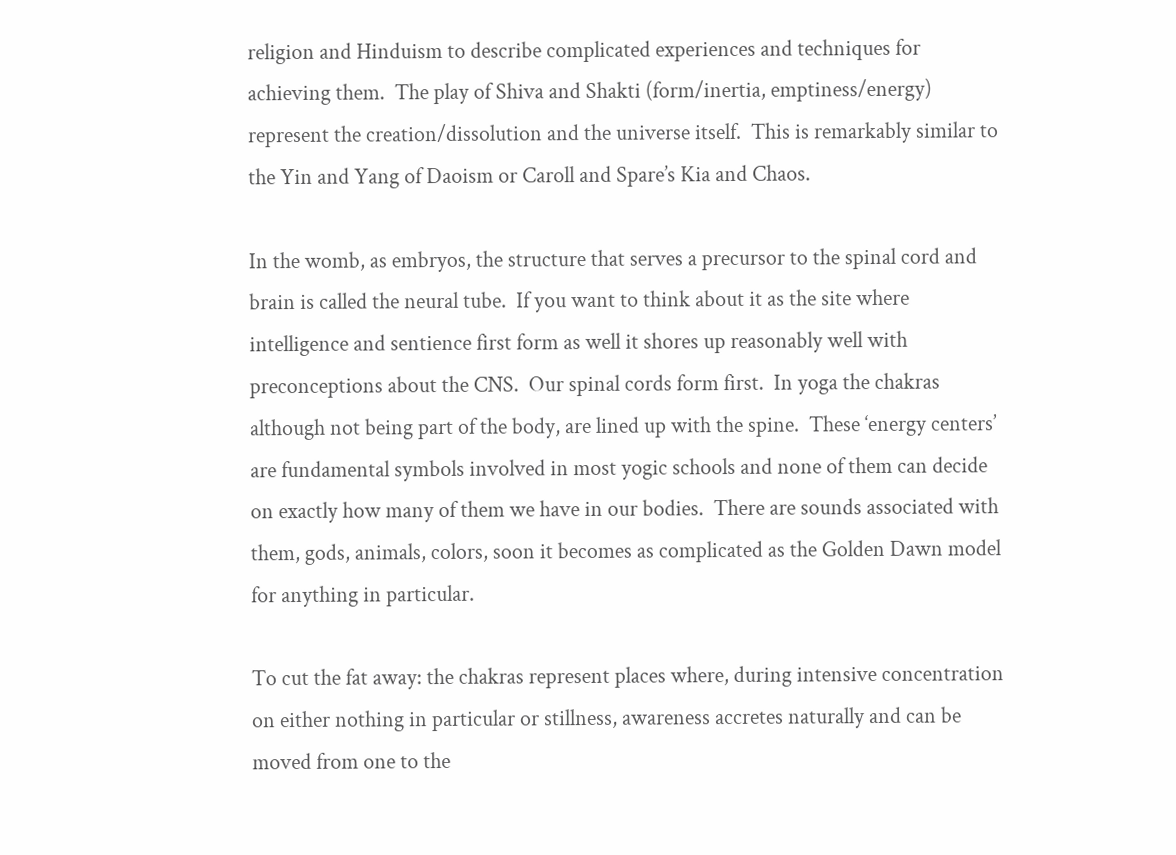religion and Hinduism to describe complicated experiences and techniques for achieving them.  The play of Shiva and Shakti (form/inertia, emptiness/energy) represent the creation/dissolution and the universe itself.  This is remarkably similar to the Yin and Yang of Daoism or Caroll and Spare’s Kia and Chaos.

In the womb, as embryos, the structure that serves a precursor to the spinal cord and brain is called the neural tube.  If you want to think about it as the site where intelligence and sentience first form as well it shores up reasonably well with preconceptions about the CNS.  Our spinal cords form first.  In yoga the chakras although not being part of the body, are lined up with the spine.  These ‘energy centers’ are fundamental symbols involved in most yogic schools and none of them can decide on exactly how many of them we have in our bodies.  There are sounds associated with them, gods, animals, colors, soon it becomes as complicated as the Golden Dawn model for anything in particular.

To cut the fat away: the chakras represent places where, during intensive concentration on either nothing in particular or stillness, awareness accretes naturally and can be moved from one to the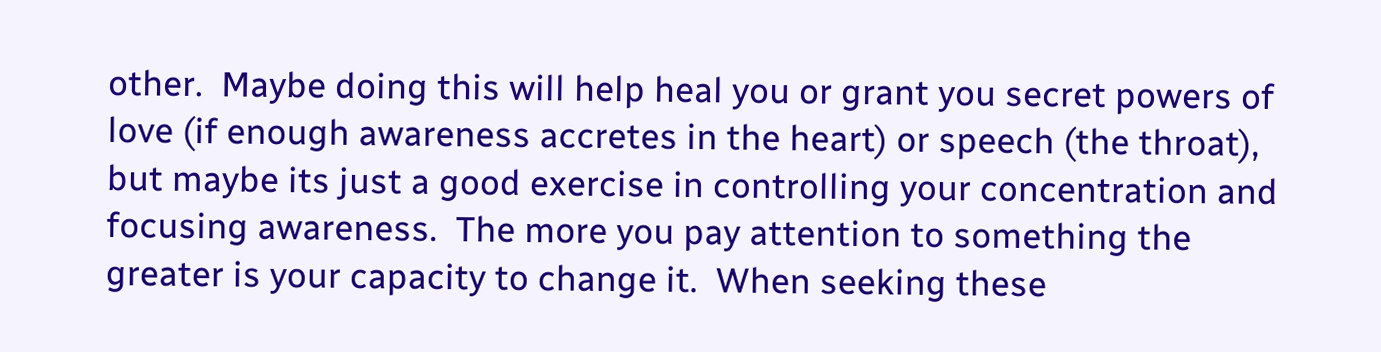other.  Maybe doing this will help heal you or grant you secret powers of love (if enough awareness accretes in the heart) or speech (the throat), but maybe its just a good exercise in controlling your concentration and focusing awareness.  The more you pay attention to something the greater is your capacity to change it.  When seeking these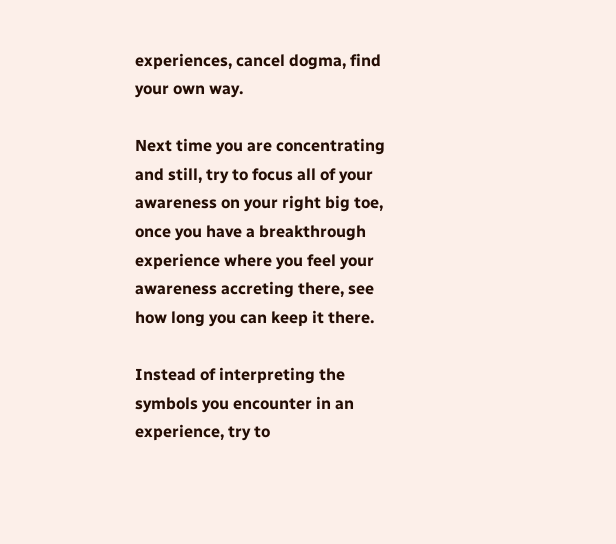experiences, cancel dogma, find your own way.

Next time you are concentrating and still, try to focus all of your awareness on your right big toe, once you have a breakthrough experience where you feel your awareness accreting there, see how long you can keep it there.

Instead of interpreting the symbols you encounter in an experience, try to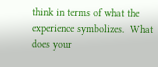think in terms of what the experience symbolizes.  What does your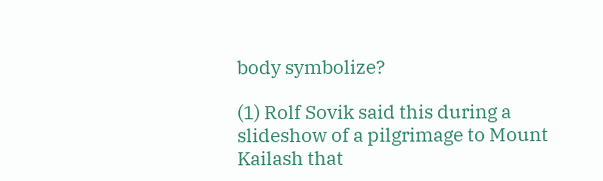body symbolize?

(1) Rolf Sovik said this during a slideshow of a pilgrimage to Mount Kailash that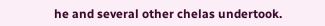he and several other chelas undertook.